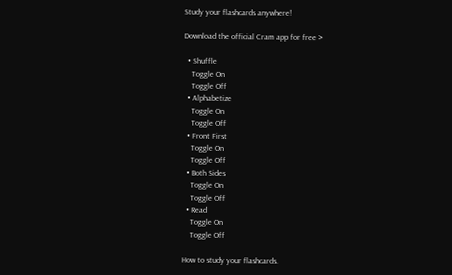Study your flashcards anywhere!

Download the official Cram app for free >

  • Shuffle
    Toggle On
    Toggle Off
  • Alphabetize
    Toggle On
    Toggle Off
  • Front First
    Toggle On
    Toggle Off
  • Both Sides
    Toggle On
    Toggle Off
  • Read
    Toggle On
    Toggle Off

How to study your flashcards.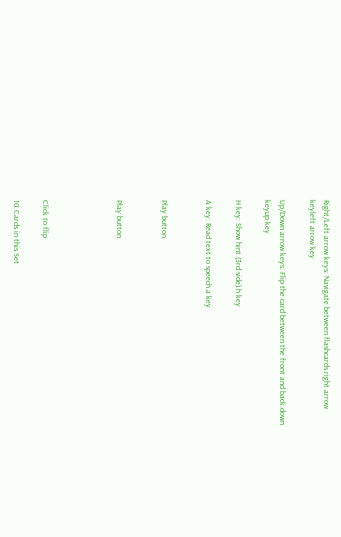Right/Left arrow keys: Navigate between flashcards.right arrow keyleft arrow key

Up/Down arrow keys: Flip the card between the front and back.down keyup key

H key: Show hint (3rd side).h key

A key: Read text to speech.a key


Play button


Play button




Click to flip

10 Cards in this Set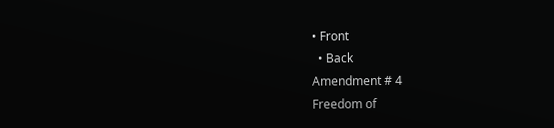• Front
  • Back
Amendment # 4
Freedom of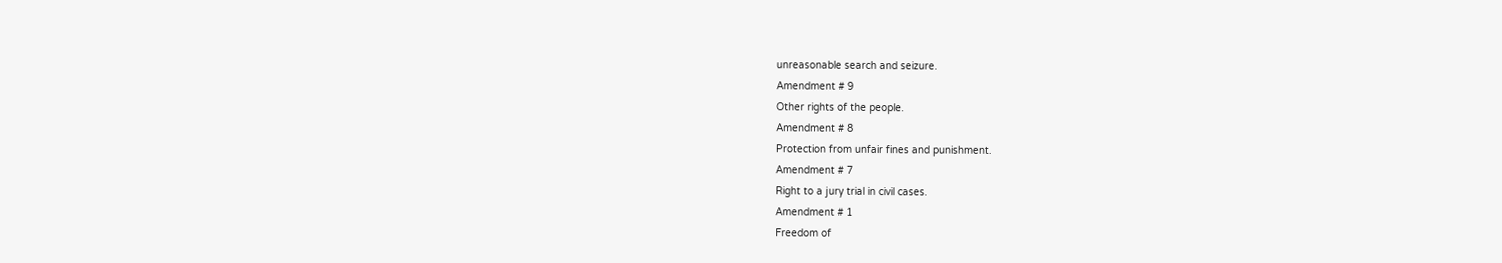unreasonable search and seizure.
Amendment # 9
Other rights of the people.
Amendment # 8
Protection from unfair fines and punishment.
Amendment # 7
Right to a jury trial in civil cases.
Amendment # 1
Freedom of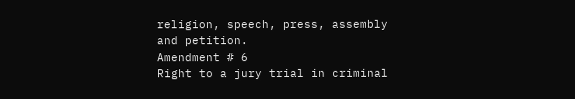religion, speech, press, assembly and petition.
Amendment # 6
Right to a jury trial in criminal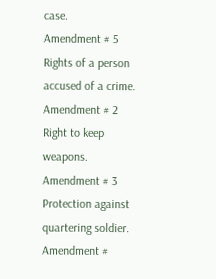case.
Amendment # 5
Rights of a person accused of a crime.
Amendment # 2
Right to keep weapons.
Amendment # 3
Protection against quartering soldier.
Amendment #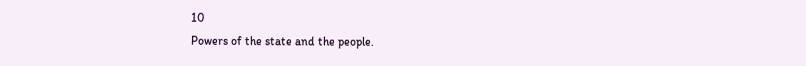10
Powers of the state and the people.